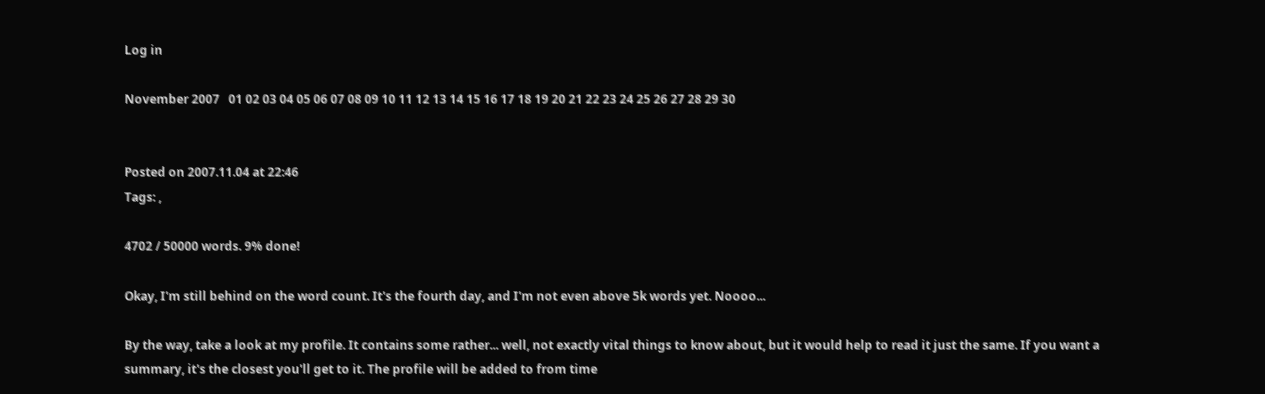Log in

November 2007   01 02 03 04 05 06 07 08 09 10 11 12 13 14 15 16 17 18 19 20 21 22 23 24 25 26 27 28 29 30


Posted on 2007.11.04 at 22:46
Tags: ,

4702 / 50000 words. 9% done!

Okay, I'm still behind on the word count. It's the fourth day, and I'm not even above 5k words yet. Noooo...

By the way, take a look at my profile. It contains some rather... well, not exactly vital things to know about, but it would help to read it just the same. If you want a summary, it's the closest you'll get to it. The profile will be added to from time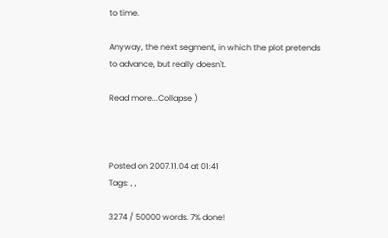to time.

Anyway, the next segment, in which the plot pretends to advance, but really doesn't.

Read more...Collapse )



Posted on 2007.11.04 at 01:41
Tags: , ,

3274 / 50000 words. 7% done!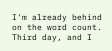I'm already behind on the word count. Third day, and I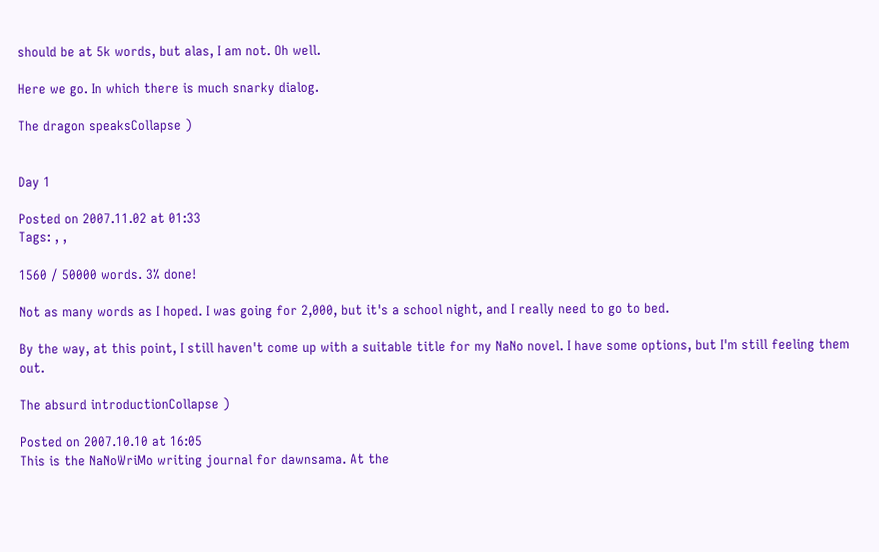should be at 5k words, but alas, I am not. Oh well.

Here we go. In which there is much snarky dialog.

The dragon speaksCollapse )


Day 1

Posted on 2007.11.02 at 01:33
Tags: , ,

1560 / 50000 words. 3% done!

Not as many words as I hoped. I was going for 2,000, but it's a school night, and I really need to go to bed.

By the way, at this point, I still haven't come up with a suitable title for my NaNo novel. I have some options, but I'm still feeling them out.

The absurd introductionCollapse )

Posted on 2007.10.10 at 16:05
This is the NaNoWriMo writing journal for dawnsama. At the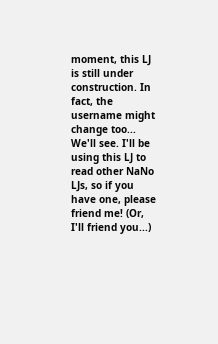moment, this LJ is still under construction. In fact, the username might change too... We'll see. I'll be using this LJ to read other NaNo LJs, so if you have one, please friend me! (Or, I'll friend you...)